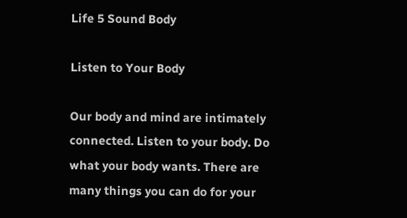Life 5 Sound Body

Listen to Your Body

Our body and mind are intimately connected. Listen to your body. Do what your body wants. There are many things you can do for your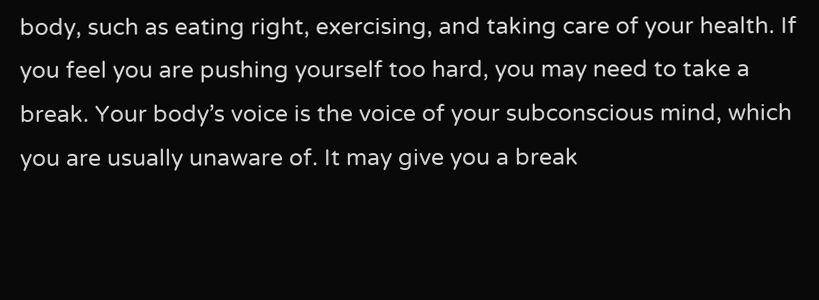body, such as eating right, exercising, and taking care of your health. If you feel you are pushing yourself too hard, you may need to take a break. Your body’s voice is the voice of your subconscious mind, which you are usually unaware of. It may give you a break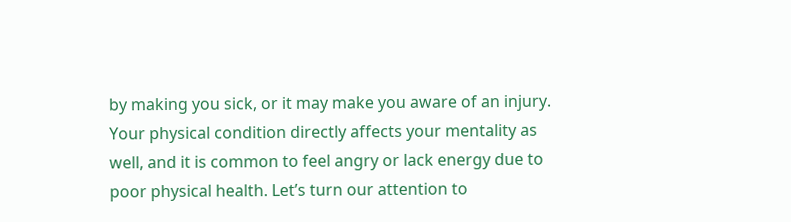by making you sick, or it may make you aware of an injury. Your physical condition directly affects your mentality as well, and it is common to feel angry or lack energy due to poor physical health. Let’s turn our attention to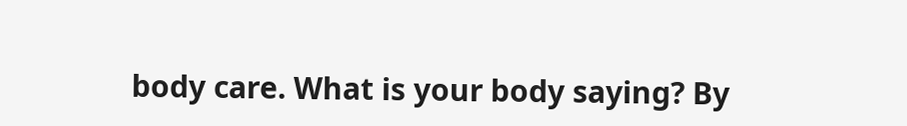body care. What is your body saying? By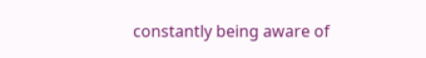constantly being aware of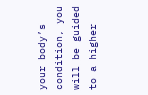your body’s condition, you will be guided to a higher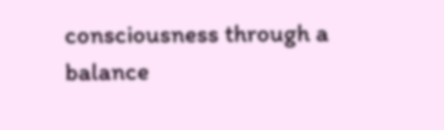consciousness through a balance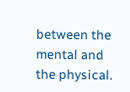between the mental and the physical.